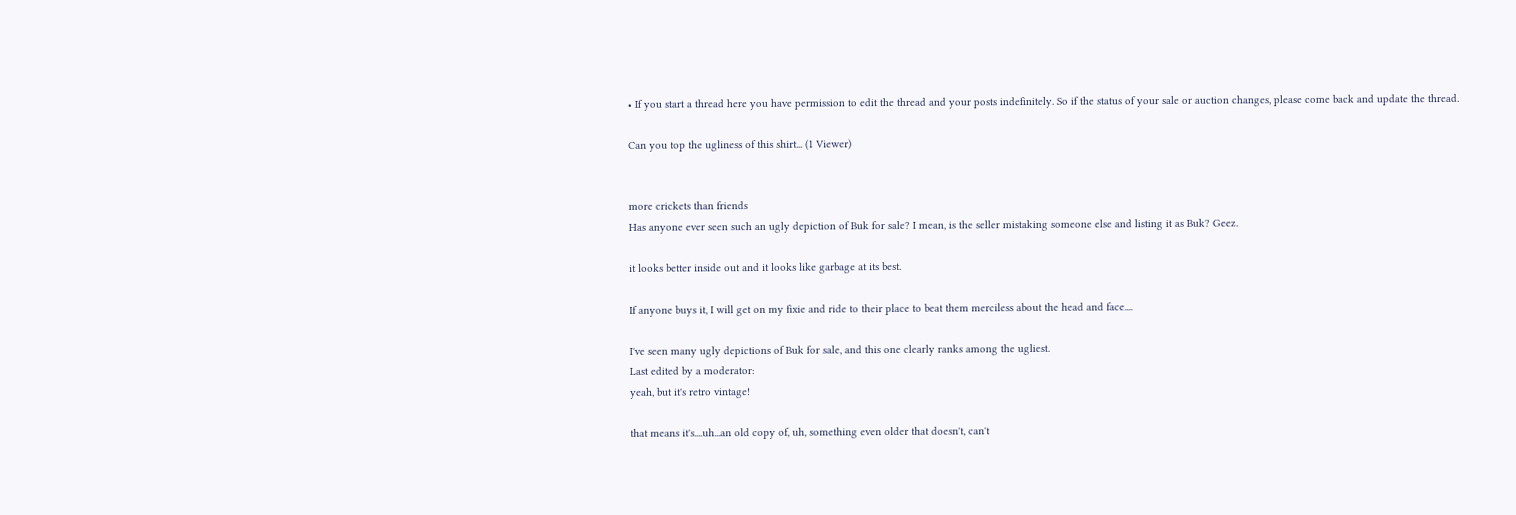• If you start a thread here you have permission to edit the thread and your posts indefinitely. So if the status of your sale or auction changes, please come back and update the thread.

Can you top the ugliness of this shirt... (1 Viewer)


more crickets than friends
Has anyone ever seen such an ugly depiction of Buk for sale? I mean, is the seller mistaking someone else and listing it as Buk? Geez.

it looks better inside out and it looks like garbage at its best.

If anyone buys it, I will get on my fixie and ride to their place to beat them merciless about the head and face....

I've seen many ugly depictions of Buk for sale, and this one clearly ranks among the ugliest.
Last edited by a moderator:
yeah, but it's retro vintage!

that means it's....uh...an old copy of, uh, something even older that doesn't, can't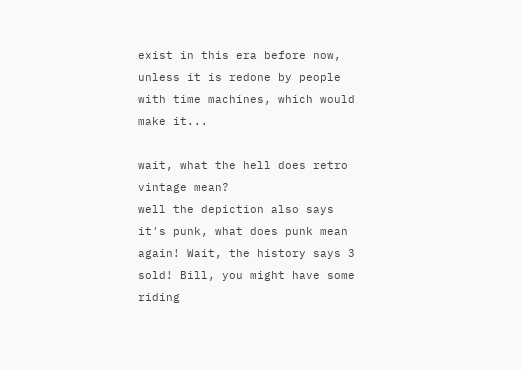exist in this era before now, unless it is redone by people with time machines, which would make it...

wait, what the hell does retro vintage mean?
well the depiction also says it's punk, what does punk mean again! Wait, the history says 3 sold! Bill, you might have some riding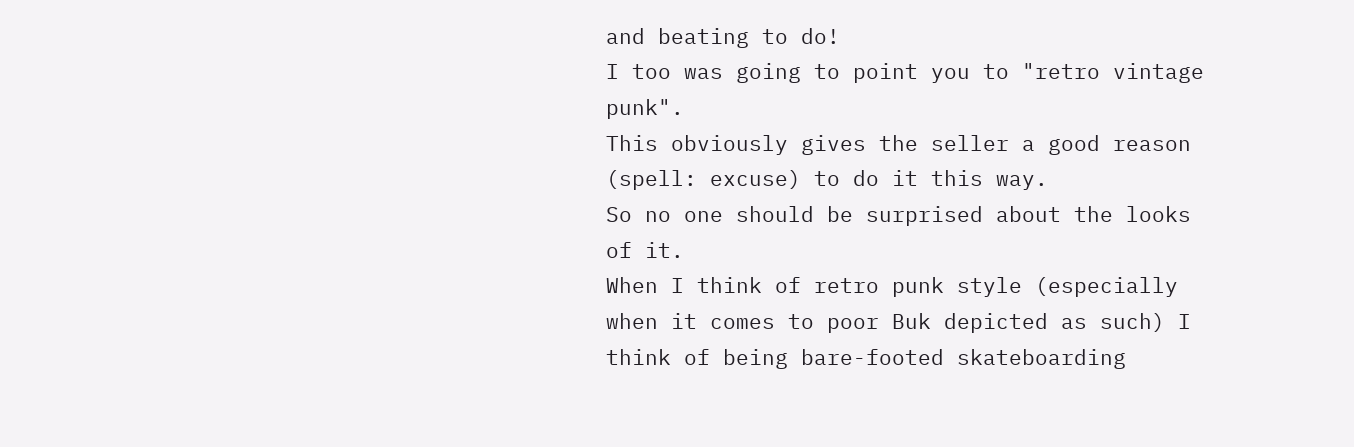and beating to do!
I too was going to point you to "retro vintage punk".
This obviously gives the seller a good reason (spell: excuse) to do it this way.
So no one should be surprised about the looks of it.
When I think of retro punk style (especially when it comes to poor Buk depicted as such) I think of being bare-footed skateboarding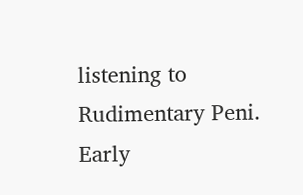listening to Rudimentary Peni. Early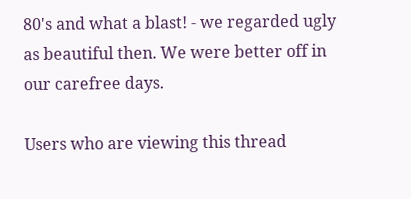80's and what a blast! - we regarded ugly as beautiful then. We were better off in our carefree days.

Users who are viewing this thread